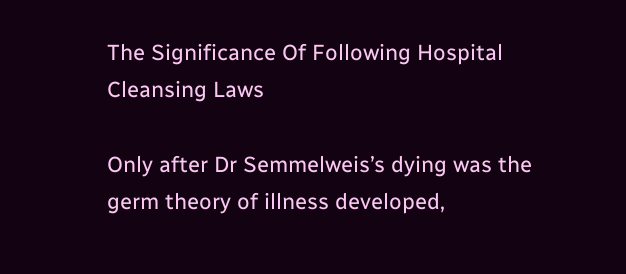The Significance Of Following Hospital Cleansing Laws

Only after Dr Semmelweis’s dying was the germ theory of illness developed,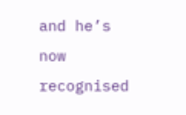and he’s now recognised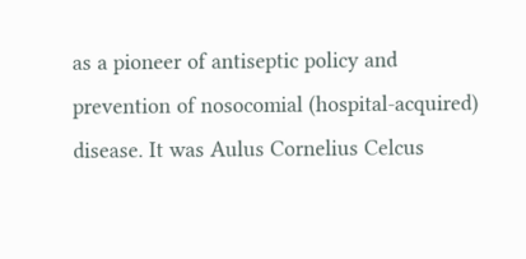as a pioneer of antiseptic policy and prevention of nosocomial (hospital-acquired) disease. It was Aulus Cornelius Celcus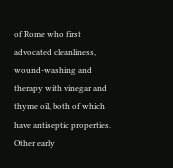of Rome who first advocated cleanliness, wound-washing and therapy with vinegar and thyme oil, both of which have antiseptic properties. Other early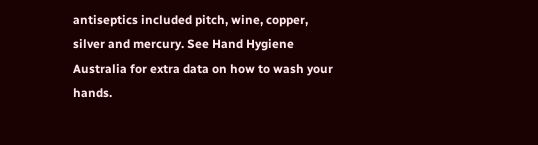antiseptics included pitch, wine, copper, silver and mercury. See Hand Hygiene Australia for extra data on how to wash your hands.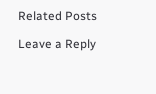Related Posts

Leave a Reply